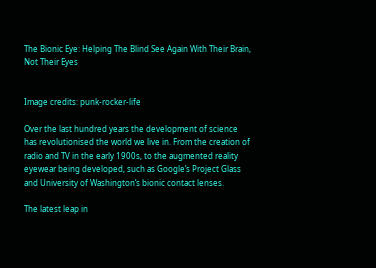The Bionic Eye: Helping The Blind See Again With Their Brain, Not Their Eyes


Image credits: punk-rocker-life

Over the last hundred years the development of science has revolutionised the world we live in. From the creation of radio and TV in the early 1900s, to the augmented reality eyewear being developed, such as Google’s Project Glass and University of Washington’s bionic contact lenses.

The latest leap in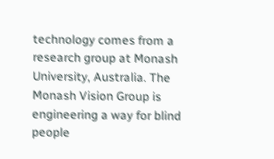technology comes from a research group at Monash University, Australia. The Monash Vision Group is engineering a way for blind people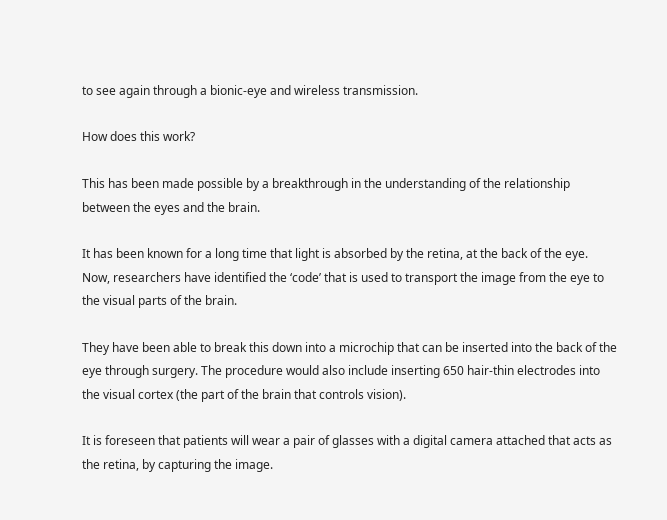to see again through a bionic-eye and wireless transmission.

How does this work?

This has been made possible by a breakthrough in the understanding of the relationship between the eyes and the brain.

It has been known for a long time that light is absorbed by the retina, at the back of the eye. Now, researchers have identified the ‘code’ that is used to transport the image from the eye to the visual parts of the brain.

They have been able to break this down into a microchip that can be inserted into the back of the eye through surgery. The procedure would also include inserting 650 hair-thin electrodes into the visual cortex (the part of the brain that controls vision).

It is foreseen that patients will wear a pair of glasses with a digital camera attached that acts as the retina, by capturing the image.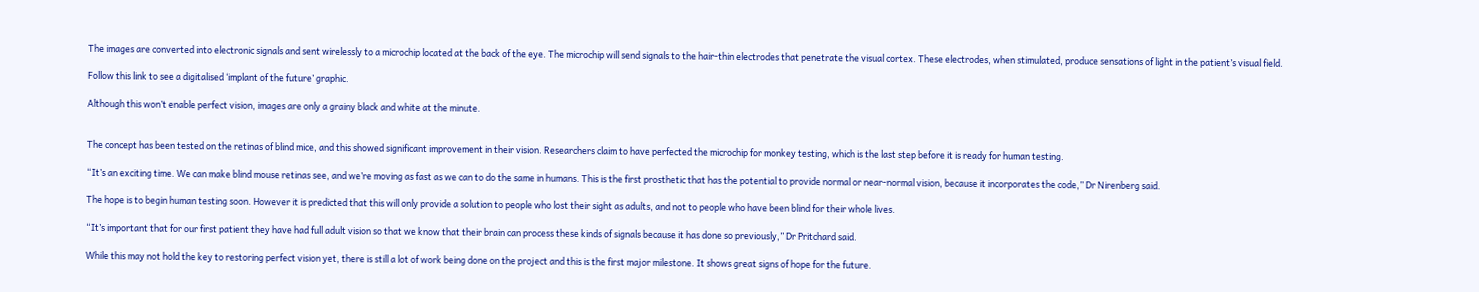The images are converted into electronic signals and sent wirelessly to a microchip located at the back of the eye. The microchip will send signals to the hair-thin electrodes that penetrate the visual cortex. These electrodes, when stimulated, produce sensations of light in the patient’s visual field.

Follow this link to see a digitalised ‘implant of the future’ graphic.

Although this won’t enable perfect vision, images are only a grainy black and white at the minute.


The concept has been tested on the retinas of blind mice, and this showed significant improvement in their vision. Researchers claim to have perfected the microchip for monkey testing, which is the last step before it is ready for human testing.

“It’s an exciting time. We can make blind mouse retinas see, and we’re moving as fast as we can to do the same in humans. This is the first prosthetic that has the potential to provide normal or near-normal vision, because it incorporates the code,” Dr Nirenberg said.

The hope is to begin human testing soon. However it is predicted that this will only provide a solution to people who lost their sight as adults, and not to people who have been blind for their whole lives.

“It’s important that for our first patient they have had full adult vision so that we know that their brain can process these kinds of signals because it has done so previously,” Dr Pritchard said.

While this may not hold the key to restoring perfect vision yet, there is still a lot of work being done on the project and this is the first major milestone. It shows great signs of hope for the future.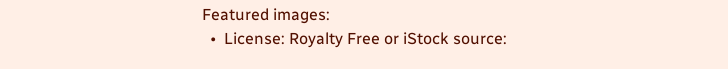Featured images:
  •  License: Royalty Free or iStock source: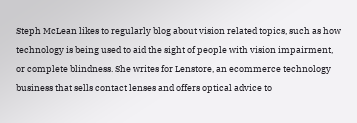Steph McLean likes to regularly blog about vision related topics, such as how technology is being used to aid the sight of people with vision impairment, or complete blindness. She writes for Lenstore, an ecommerce technology business that sells contact lenses and offers optical advice to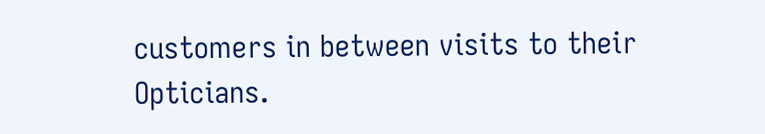customers in between visits to their Opticians.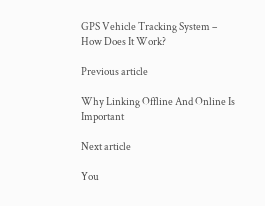GPS Vehicle Tracking System – How Does It Work?

Previous article

Why Linking Offline And Online Is Important

Next article

You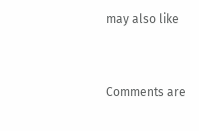may also like


Comments are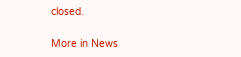closed.

More in News